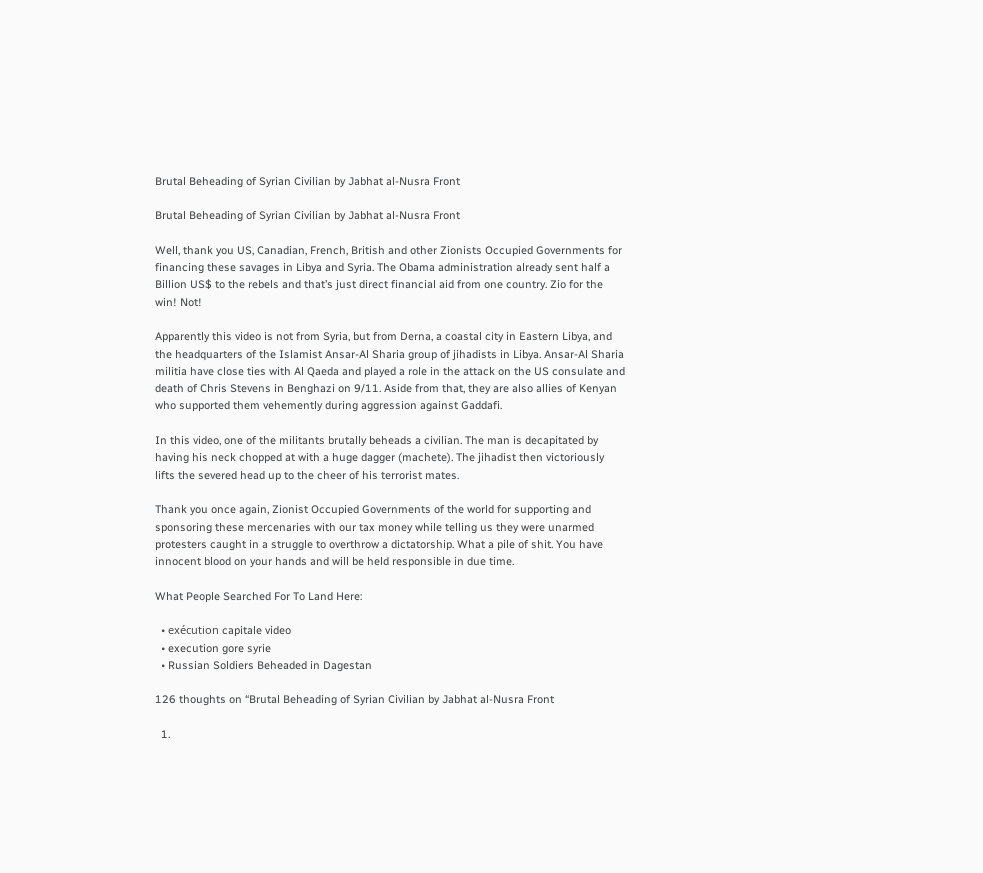Brutal Beheading of Syrian Civilian by Jabhat al-Nusra Front

Brutal Beheading of Syrian Civilian by Jabhat al-Nusra Front

Well, thank you US, Canadian, French, British and other Zionists Occupied Governments for financing these savages in Libya and Syria. The Obama administration already sent half a Billion US$ to the rebels and that’s just direct financial aid from one country. Zio for the win! Not!

Apparently this video is not from Syria, but from Derna, a coastal city in Eastern Libya, and the headquarters of the Islamist Ansar-Al Sharia group of jihadists in Libya. Ansar-Al Sharia militia have close ties with Al Qaeda and played a role in the attack on the US consulate and death of Chris Stevens in Benghazi on 9/11. Aside from that, they are also allies of Kenyan who supported them vehemently during aggression against Gaddafi.

In this video, one of the militants brutally beheads a civilian. The man is decapitated by having his neck chopped at with a huge dagger (machete). The jihadist then victoriously lifts the severed head up to the cheer of his terrorist mates.

Thank you once again, Zionist Occupied Governments of the world for supporting and sponsoring these mercenaries with our tax money while telling us they were unarmed protesters caught in a struggle to overthrow a dictatorship. What a pile of shit. You have innocent blood on your hands and will be held responsible in due time.

What People Searched For To Land Here:

  • exécution capitale video
  • execution gore syrie
  • Russian Soldiers Beheaded in Dagestan

126 thoughts on “Brutal Beheading of Syrian Civilian by Jabhat al-Nusra Front

  1.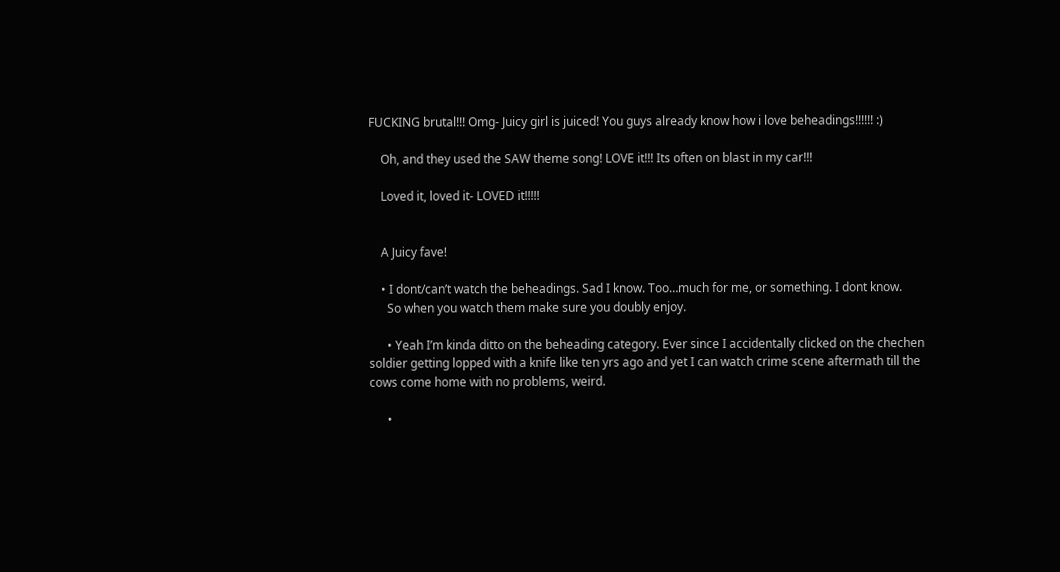FUCKING brutal!!! Omg- Juicy girl is juiced! You guys already know how i love beheadings!!!!!! :)

    Oh, and they used the SAW theme song! LOVE it!!! Its often on blast in my car!!!

    Loved it, loved it- LOVED it!!!!!


    A Juicy fave!

    • I dont/can’t watch the beheadings. Sad I know. Too…much for me, or something. I dont know.
      So when you watch them make sure you doubly enjoy.

      • Yeah I’m kinda ditto on the beheading category. Ever since I accidentally clicked on the chechen soldier getting lopped with a knife like ten yrs ago and yet I can watch crime scene aftermath till the cows come home with no problems, weird.

      •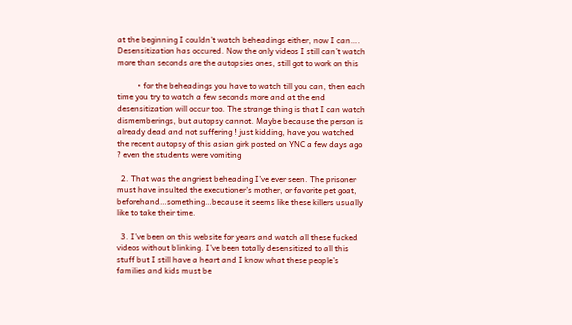at the beginning I couldn’t watch beheadings either, now I can…. Desensitization has occured. Now the only videos I still can’t watch more than seconds are the autopsies ones, still got to work on this

          • for the beheadings you have to watch till you can, then each time you try to watch a few seconds more and at the end desensitization will occur too. The strange thing is that I can watch dismemberings, but autopsy cannot. Maybe because the person is already dead and not suffering ! just kidding, have you watched the recent autopsy of this asian girk posted on YNC a few days ago ? even the students were vomiting

  2. That was the angriest beheading I’ve ever seen. The prisoner must have insulted the executioner’s mother, or favorite pet goat, beforehand…something…because it seems like these killers usually like to take their time.

  3. I’ve been on this website for years and watch all these fucked videos without blinking. I’ve been totally desensitized to all this stuff but I still have a heart and I know what these people’s families and kids must be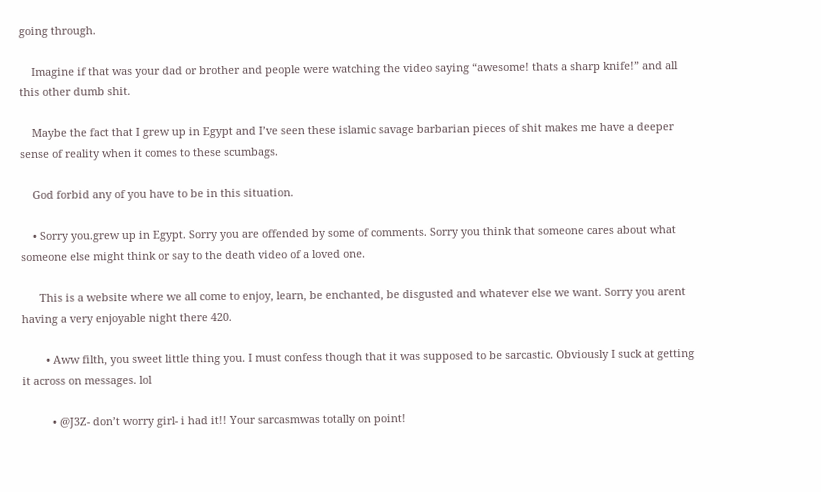going through.

    Imagine if that was your dad or brother and people were watching the video saying “awesome! thats a sharp knife!” and all this other dumb shit.

    Maybe the fact that I grew up in Egypt and I’ve seen these islamic savage barbarian pieces of shit makes me have a deeper sense of reality when it comes to these scumbags.

    God forbid any of you have to be in this situation.

    • Sorry you.grew up in Egypt. Sorry you are offended by some of comments. Sorry you think that someone cares about what someone else might think or say to the death video of a loved one.

      This is a website where we all come to enjoy, learn, be enchanted, be disgusted and whatever else we want. Sorry you arent having a very enjoyable night there 420.

        • Aww filth, you sweet little thing you. I must confess though that it was supposed to be sarcastic. Obviously I suck at getting it across on messages. lol

          • @J3Z- don’t worry girl- i had it!! Your sarcasmwas totally on point!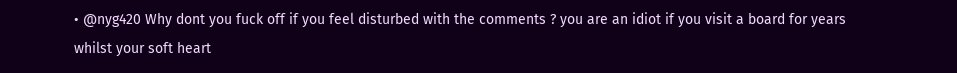• @nyg420 Why dont you fuck off if you feel disturbed with the comments ? you are an idiot if you visit a board for years whilst your soft heart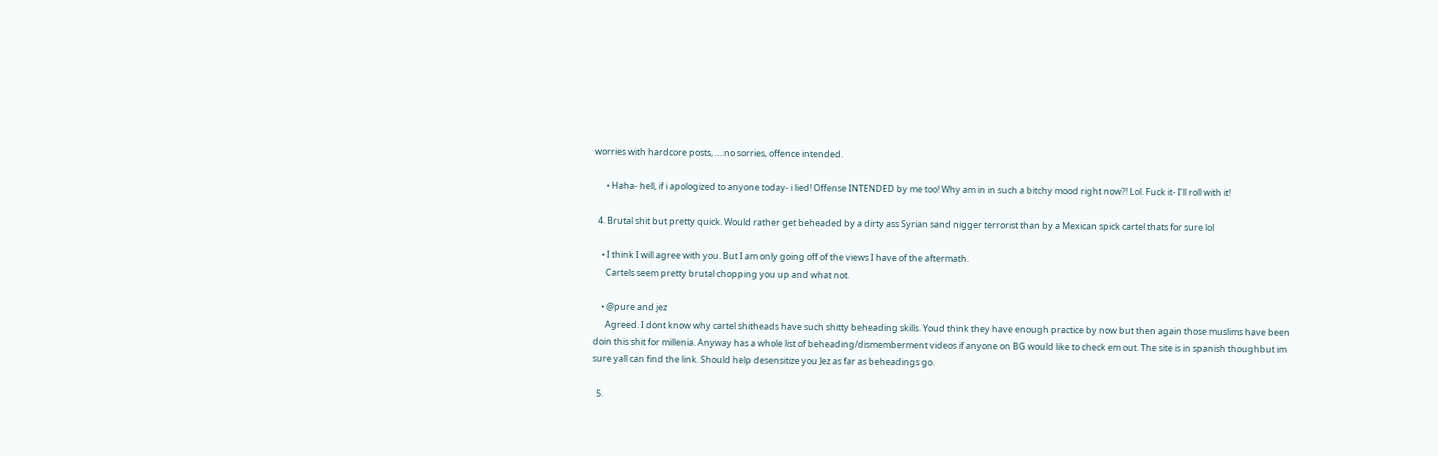worries with hardcore posts, ….no sorries, offence intended.

      • Haha- hell, if i apologized to anyone today- i lied! Offense INTENDED by me too! Why am in in such a bitchy mood right now?! Lol. Fuck it- I’ll roll with it!

  4. Brutal shit but pretty quick. Would rather get beheaded by a dirty ass Syrian sand nigger terrorist than by a Mexican spick cartel thats for sure lol

    • I think I will agree with you. But I am only going off of the views I have of the aftermath.
      Cartels seem pretty brutal chopping you up and what not.

    • @pure and jez
      Agreed. I dont know why cartel shitheads have such shitty beheading skills. Youd think they have enough practice by now but then again those muslims have been doin this shit for millenia. Anyway has a whole list of beheading/dismemberment videos if anyone on BG would like to check em out. The site is in spanish thoughbut im sure yall can find the link. Should help desensitize you Jez as far as beheadings go.

  5.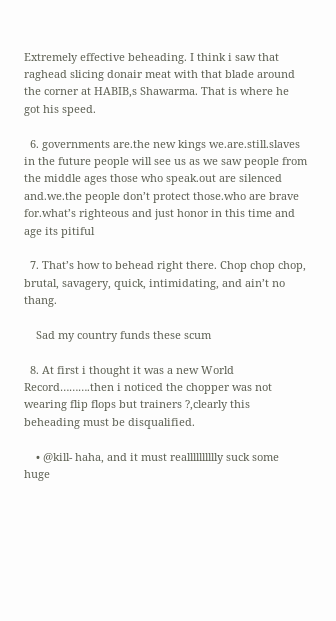Extremely effective beheading. I think i saw that raghead slicing donair meat with that blade around the corner at HABIB,s Shawarma. That is where he got his speed.

  6. governments are.the new kings we.are.still.slaves in the future people will see us as we saw people from the middle ages those who speak.out are silenced and.we.the people don’t protect those.who are brave for.what’s righteous and just honor in this time and age its pitiful

  7. That’s how to behead right there. Chop chop chop, brutal, savagery, quick, intimidating, and ain’t no thang.

    Sad my country funds these scum

  8. At first i thought it was a new World Record……….then i noticed the chopper was not wearing flip flops but trainers ?,clearly this beheading must be disqualified.

    • @kill- haha, and it must realllllllllly suck some huge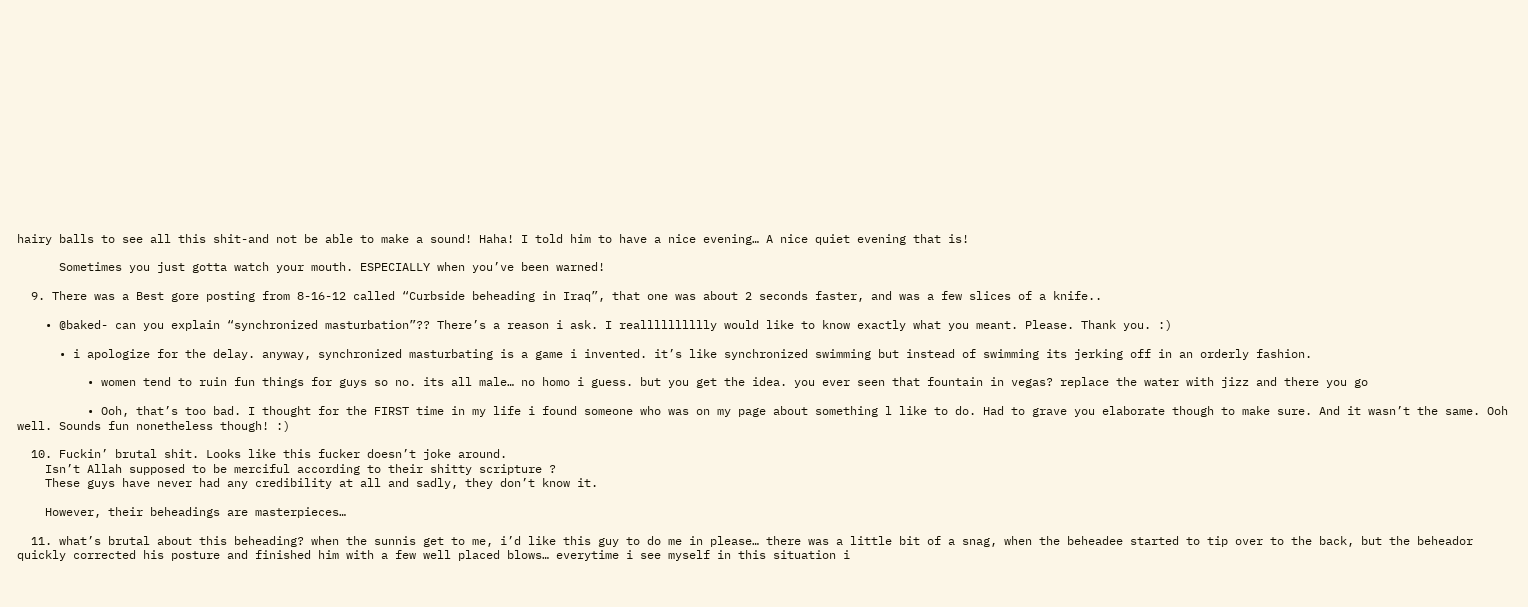hairy balls to see all this shit-and not be able to make a sound! Haha! I told him to have a nice evening… A nice quiet evening that is!

      Sometimes you just gotta watch your mouth. ESPECIALLY when you’ve been warned!

  9. There was a Best gore posting from 8-16-12 called “Curbside beheading in Iraq”, that one was about 2 seconds faster, and was a few slices of a knife..

    • @baked- can you explain “synchronized masturbation”?? There’s a reason i ask. I realllllllllly would like to know exactly what you meant. Please. Thank you. :)

      • i apologize for the delay. anyway, synchronized masturbating is a game i invented. it’s like synchronized swimming but instead of swimming its jerking off in an orderly fashion.

          • women tend to ruin fun things for guys so no. its all male… no homo i guess. but you get the idea. you ever seen that fountain in vegas? replace the water with jizz and there you go

          • Ooh, that’s too bad. I thought for the FIRST time in my life i found someone who was on my page about something l like to do. Had to grave you elaborate though to make sure. And it wasn’t the same. Ooh well. Sounds fun nonetheless though! :)

  10. Fuckin’ brutal shit. Looks like this fucker doesn’t joke around.
    Isn’t Allah supposed to be merciful according to their shitty scripture ?
    These guys have never had any credibility at all and sadly, they don’t know it.

    However, their beheadings are masterpieces…

  11. what’s brutal about this beheading? when the sunnis get to me, i’d like this guy to do me in please… there was a little bit of a snag, when the beheadee started to tip over to the back, but the beheador quickly corrected his posture and finished him with a few well placed blows… everytime i see myself in this situation i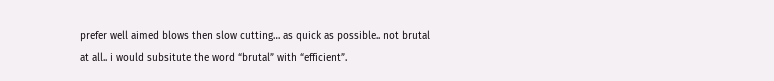prefer well aimed blows then slow cutting… as quick as possible.. not brutal at all.. i would subsitute the word “brutal” with “efficient”.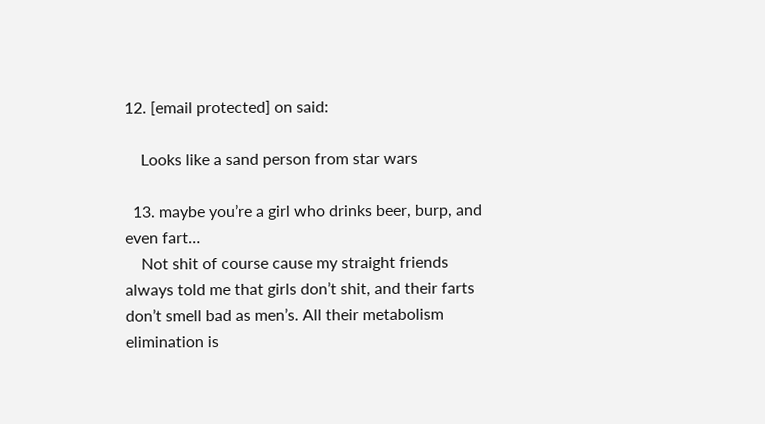12. [email protected] on said:

    Looks like a sand person from star wars

  13. maybe you’re a girl who drinks beer, burp, and even fart…
    Not shit of course cause my straight friends always told me that girls don’t shit, and their farts don’t smell bad as men’s. All their metabolism elimination is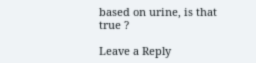based on urine, is that true ?

Leave a Reply